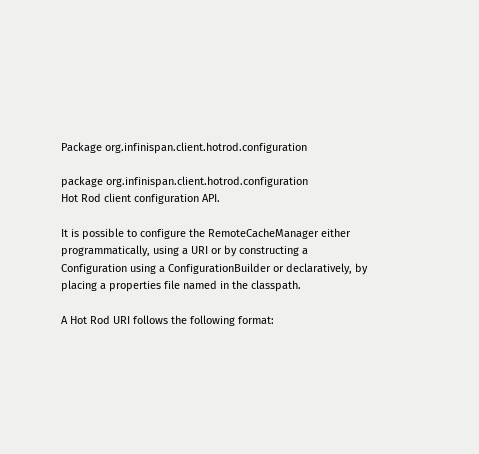Package org.infinispan.client.hotrod.configuration

package org.infinispan.client.hotrod.configuration
Hot Rod client configuration API.

It is possible to configure the RemoteCacheManager either programmatically, using a URI or by constructing a Configuration using a ConfigurationBuilder or declaratively, by placing a properties file named in the classpath.

A Hot Rod URI follows the following format: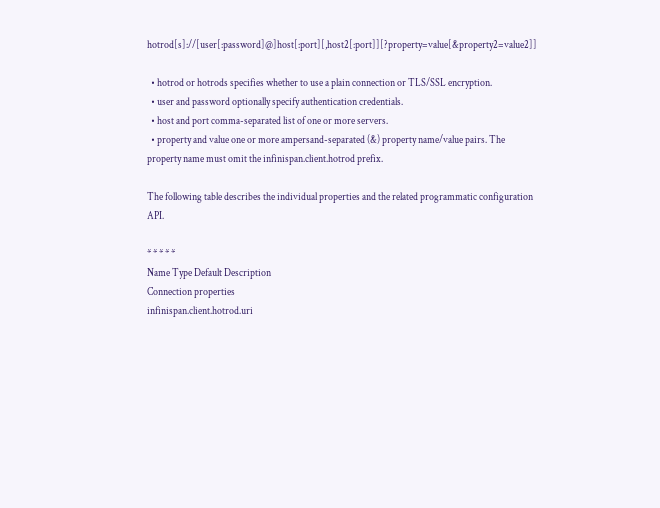hotrod[s]://[user[:password]@]host[:port][,host2[:port]][?property=value[&property2=value2]]

  • hotrod or hotrods specifies whether to use a plain connection or TLS/SSL encryption.
  • user and password optionally specify authentication credentials.
  • host and port comma-separated list of one or more servers.
  • property and value one or more ampersand-separated (&) property name/value pairs. The property name must omit the infinispan.client.hotrod prefix.

The following table describes the individual properties and the related programmatic configuration API.

* * * * *
Name Type Default Description
Connection properties
infinispan.client.hotrod.uri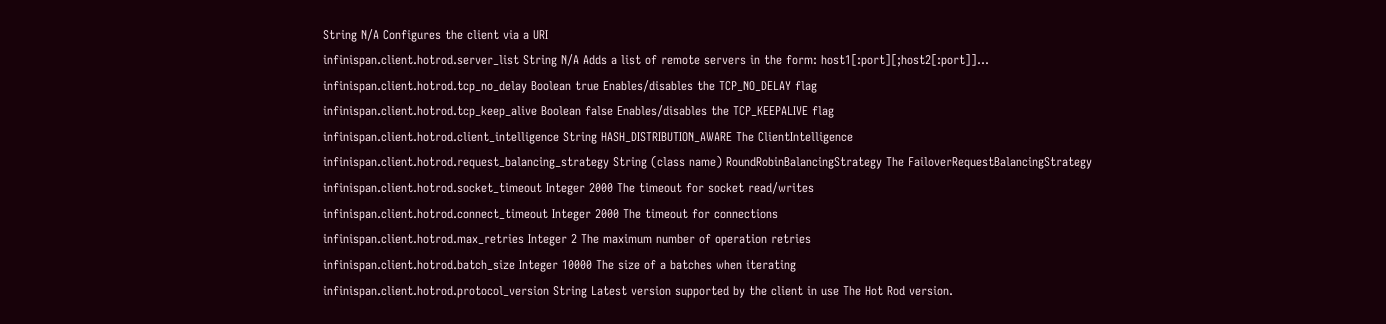String N/A Configures the client via a URI
infinispan.client.hotrod.server_list String N/A Adds a list of remote servers in the form: host1[:port][;host2[:port]]...
infinispan.client.hotrod.tcp_no_delay Boolean true Enables/disables the TCP_NO_DELAY flag
infinispan.client.hotrod.tcp_keep_alive Boolean false Enables/disables the TCP_KEEPALIVE flag
infinispan.client.hotrod.client_intelligence String HASH_DISTRIBUTION_AWARE The ClientIntelligence
infinispan.client.hotrod.request_balancing_strategy String (class name) RoundRobinBalancingStrategy The FailoverRequestBalancingStrategy
infinispan.client.hotrod.socket_timeout Integer 2000 The timeout for socket read/writes
infinispan.client.hotrod.connect_timeout Integer 2000 The timeout for connections
infinispan.client.hotrod.max_retries Integer 2 The maximum number of operation retries
infinispan.client.hotrod.batch_size Integer 10000 The size of a batches when iterating
infinispan.client.hotrod.protocol_version String Latest version supported by the client in use The Hot Rod version.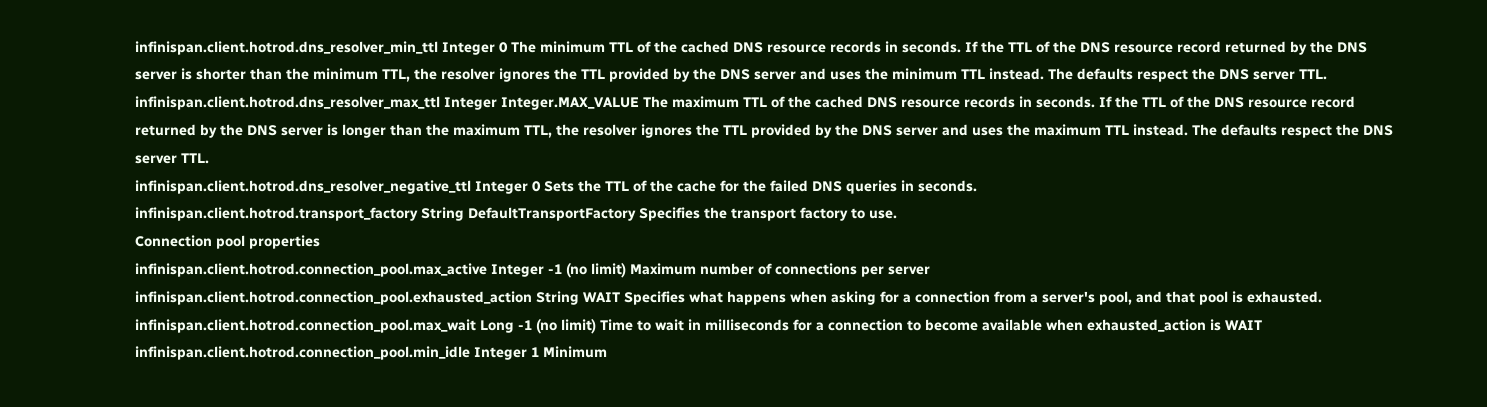infinispan.client.hotrod.dns_resolver_min_ttl Integer 0 The minimum TTL of the cached DNS resource records in seconds. If the TTL of the DNS resource record returned by the DNS server is shorter than the minimum TTL, the resolver ignores the TTL provided by the DNS server and uses the minimum TTL instead. The defaults respect the DNS server TTL.
infinispan.client.hotrod.dns_resolver_max_ttl Integer Integer.MAX_VALUE The maximum TTL of the cached DNS resource records in seconds. If the TTL of the DNS resource record returned by the DNS server is longer than the maximum TTL, the resolver ignores the TTL provided by the DNS server and uses the maximum TTL instead. The defaults respect the DNS server TTL.
infinispan.client.hotrod.dns_resolver_negative_ttl Integer 0 Sets the TTL of the cache for the failed DNS queries in seconds.
infinispan.client.hotrod.transport_factory String DefaultTransportFactory Specifies the transport factory to use.
Connection pool properties
infinispan.client.hotrod.connection_pool.max_active Integer -1 (no limit) Maximum number of connections per server
infinispan.client.hotrod.connection_pool.exhausted_action String WAIT Specifies what happens when asking for a connection from a server's pool, and that pool is exhausted.
infinispan.client.hotrod.connection_pool.max_wait Long -1 (no limit) Time to wait in milliseconds for a connection to become available when exhausted_action is WAIT
infinispan.client.hotrod.connection_pool.min_idle Integer 1 Minimum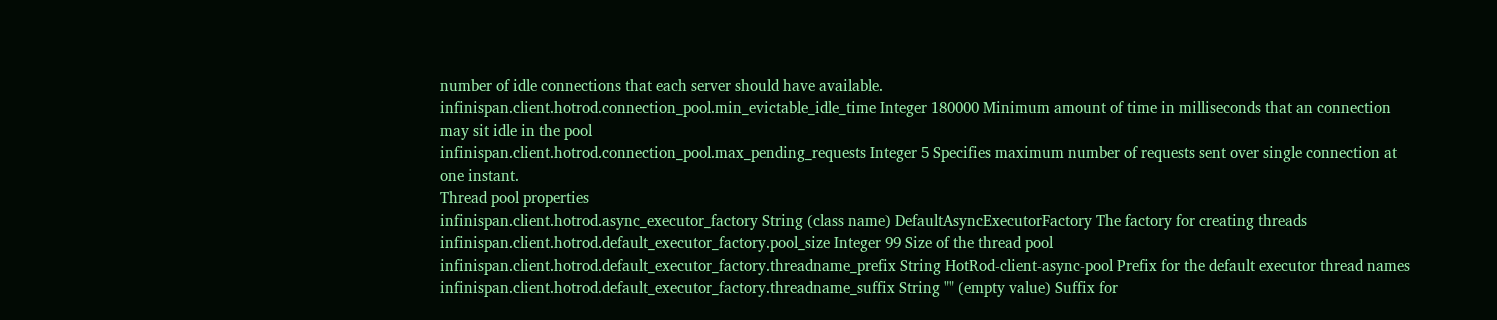number of idle connections that each server should have available.
infinispan.client.hotrod.connection_pool.min_evictable_idle_time Integer 180000 Minimum amount of time in milliseconds that an connection may sit idle in the pool
infinispan.client.hotrod.connection_pool.max_pending_requests Integer 5 Specifies maximum number of requests sent over single connection at one instant.
Thread pool properties
infinispan.client.hotrod.async_executor_factory String (class name) DefaultAsyncExecutorFactory The factory for creating threads
infinispan.client.hotrod.default_executor_factory.pool_size Integer 99 Size of the thread pool
infinispan.client.hotrod.default_executor_factory.threadname_prefix String HotRod-client-async-pool Prefix for the default executor thread names
infinispan.client.hotrod.default_executor_factory.threadname_suffix String "" (empty value) Suffix for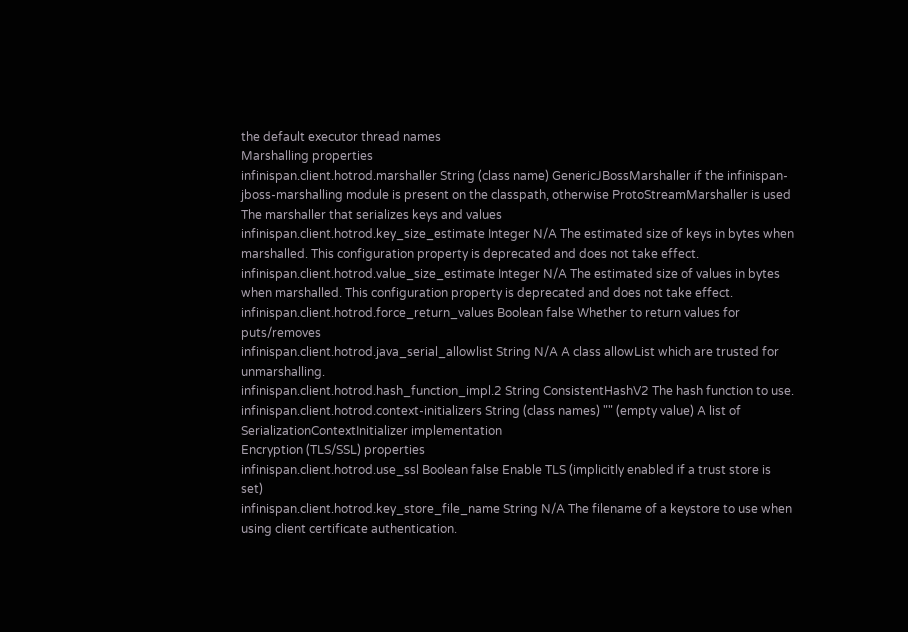the default executor thread names
Marshalling properties
infinispan.client.hotrod.marshaller String (class name) GenericJBossMarshaller if the infinispan-jboss-marshalling module is present on the classpath, otherwise ProtoStreamMarshaller is used The marshaller that serializes keys and values
infinispan.client.hotrod.key_size_estimate Integer N/A The estimated size of keys in bytes when marshalled. This configuration property is deprecated and does not take effect.
infinispan.client.hotrod.value_size_estimate Integer N/A The estimated size of values in bytes when marshalled. This configuration property is deprecated and does not take effect.
infinispan.client.hotrod.force_return_values Boolean false Whether to return values for puts/removes
infinispan.client.hotrod.java_serial_allowlist String N/A A class allowList which are trusted for unmarshalling.
infinispan.client.hotrod.hash_function_impl.2 String ConsistentHashV2 The hash function to use.
infinispan.client.hotrod.context-initializers String (class names) "" (empty value) A list of SerializationContextInitializer implementation
Encryption (TLS/SSL) properties
infinispan.client.hotrod.use_ssl Boolean false Enable TLS (implicitly enabled if a trust store is set)
infinispan.client.hotrod.key_store_file_name String N/A The filename of a keystore to use when using client certificate authentication.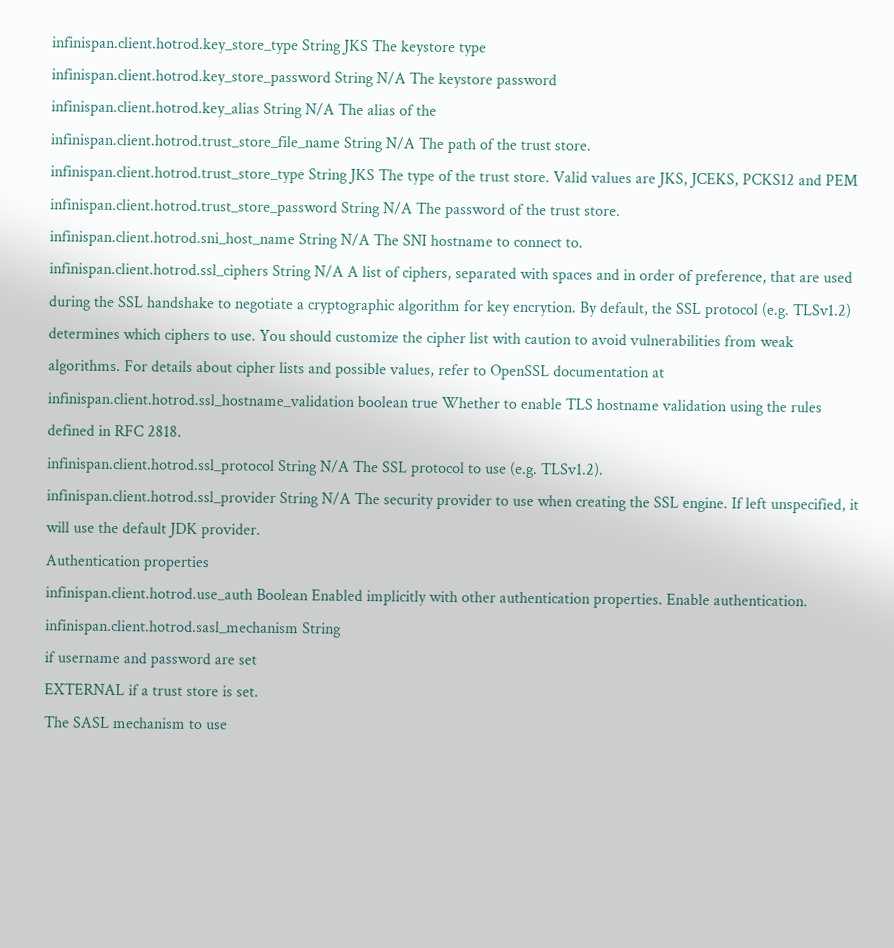infinispan.client.hotrod.key_store_type String JKS The keystore type
infinispan.client.hotrod.key_store_password String N/A The keystore password
infinispan.client.hotrod.key_alias String N/A The alias of the
infinispan.client.hotrod.trust_store_file_name String N/A The path of the trust store.
infinispan.client.hotrod.trust_store_type String JKS The type of the trust store. Valid values are JKS, JCEKS, PCKS12 and PEM
infinispan.client.hotrod.trust_store_password String N/A The password of the trust store.
infinispan.client.hotrod.sni_host_name String N/A The SNI hostname to connect to.
infinispan.client.hotrod.ssl_ciphers String N/A A list of ciphers, separated with spaces and in order of preference, that are used during the SSL handshake to negotiate a cryptographic algorithm for key encrytion. By default, the SSL protocol (e.g. TLSv1.2) determines which ciphers to use. You should customize the cipher list with caution to avoid vulnerabilities from weak algorithms. For details about cipher lists and possible values, refer to OpenSSL documentation at
infinispan.client.hotrod.ssl_hostname_validation boolean true Whether to enable TLS hostname validation using the rules defined in RFC 2818.
infinispan.client.hotrod.ssl_protocol String N/A The SSL protocol to use (e.g. TLSv1.2).
infinispan.client.hotrod.ssl_provider String N/A The security provider to use when creating the SSL engine. If left unspecified, it will use the default JDK provider.
Authentication properties
infinispan.client.hotrod.use_auth Boolean Enabled implicitly with other authentication properties. Enable authentication.
infinispan.client.hotrod.sasl_mechanism String
if username and password are set
EXTERNAL if a trust store is set.
The SASL mechanism to use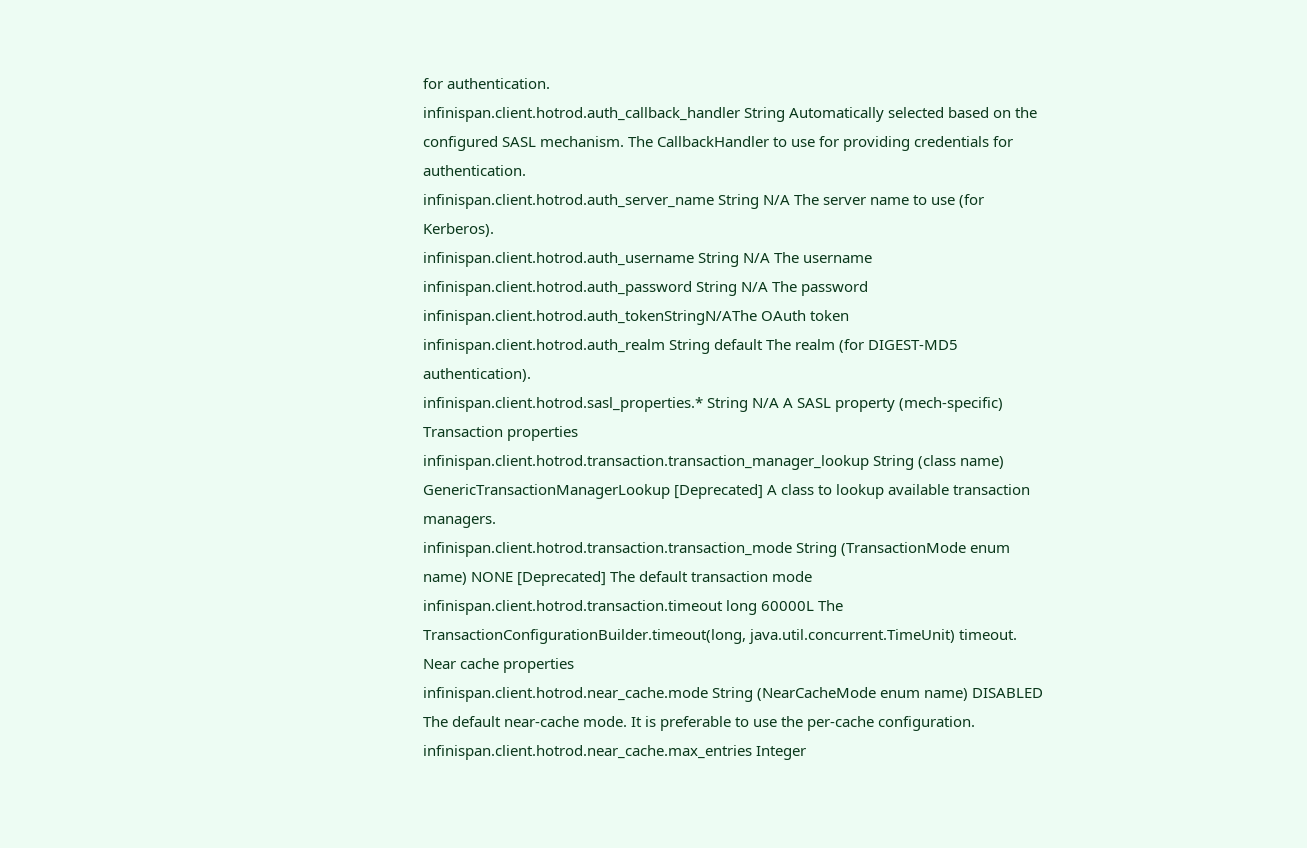for authentication.
infinispan.client.hotrod.auth_callback_handler String Automatically selected based on the configured SASL mechanism. The CallbackHandler to use for providing credentials for authentication.
infinispan.client.hotrod.auth_server_name String N/A The server name to use (for Kerberos).
infinispan.client.hotrod.auth_username String N/A The username
infinispan.client.hotrod.auth_password String N/A The password
infinispan.client.hotrod.auth_tokenStringN/AThe OAuth token
infinispan.client.hotrod.auth_realm String default The realm (for DIGEST-MD5 authentication).
infinispan.client.hotrod.sasl_properties.* String N/A A SASL property (mech-specific)
Transaction properties
infinispan.client.hotrod.transaction.transaction_manager_lookup String (class name) GenericTransactionManagerLookup [Deprecated] A class to lookup available transaction managers.
infinispan.client.hotrod.transaction.transaction_mode String (TransactionMode enum name) NONE [Deprecated] The default transaction mode
infinispan.client.hotrod.transaction.timeout long 60000L The TransactionConfigurationBuilder.timeout(long, java.util.concurrent.TimeUnit) timeout.
Near cache properties
infinispan.client.hotrod.near_cache.mode String (NearCacheMode enum name) DISABLED The default near-cache mode. It is preferable to use the per-cache configuration.
infinispan.client.hotrod.near_cache.max_entries Integer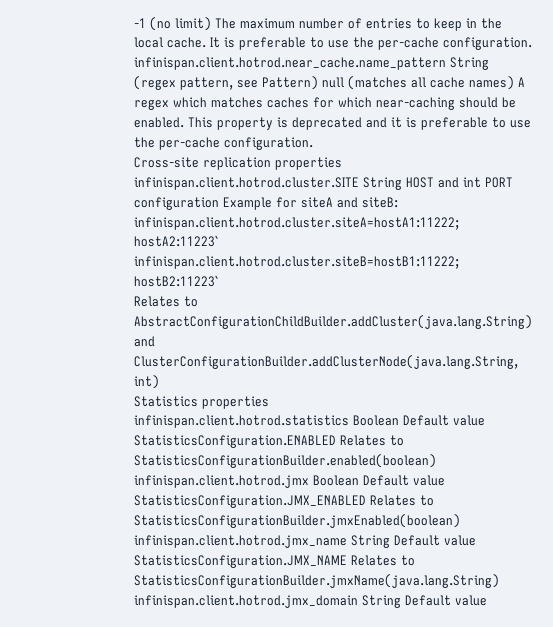-1 (no limit) The maximum number of entries to keep in the local cache. It is preferable to use the per-cache configuration.
infinispan.client.hotrod.near_cache.name_pattern String (regex pattern, see Pattern) null (matches all cache names) A regex which matches caches for which near-caching should be enabled. This property is deprecated and it is preferable to use the per-cache configuration.
Cross-site replication properties
infinispan.client.hotrod.cluster.SITE String HOST and int PORT configuration Example for siteA and siteB:
infinispan.client.hotrod.cluster.siteA=hostA1:11222; hostA2:11223`
infinispan.client.hotrod.cluster.siteB=hostB1:11222; hostB2:11223`
Relates to AbstractConfigurationChildBuilder.addCluster(java.lang.String) and ClusterConfigurationBuilder.addClusterNode(java.lang.String, int)
Statistics properties
infinispan.client.hotrod.statistics Boolean Default value StatisticsConfiguration.ENABLED Relates to StatisticsConfigurationBuilder.enabled(boolean)
infinispan.client.hotrod.jmx Boolean Default value StatisticsConfiguration.JMX_ENABLED Relates to StatisticsConfigurationBuilder.jmxEnabled(boolean)
infinispan.client.hotrod.jmx_name String Default value StatisticsConfiguration.JMX_NAME Relates to StatisticsConfigurationBuilder.jmxName(java.lang.String)
infinispan.client.hotrod.jmx_domain String Default value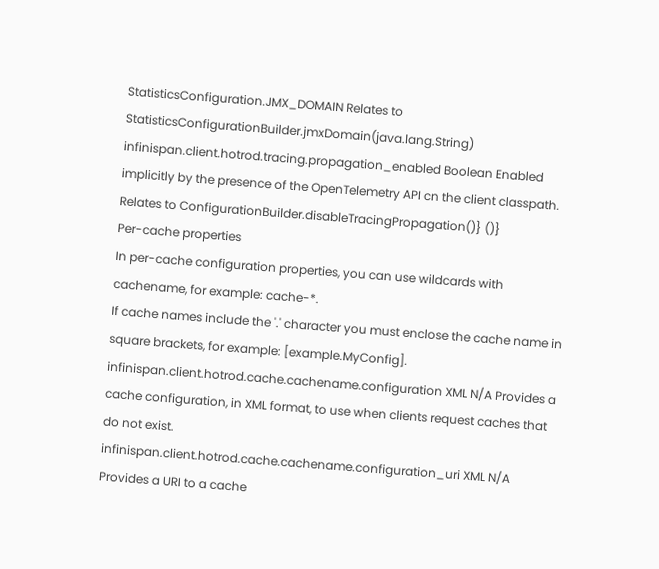StatisticsConfiguration.JMX_DOMAIN Relates to StatisticsConfigurationBuilder.jmxDomain(java.lang.String)
infinispan.client.hotrod.tracing.propagation_enabled Boolean Enabled implicitly by the presence of the OpenTelemetry API cn the client classpath. Relates to ConfigurationBuilder.disableTracingPropagation()} ()}
Per-cache properties
In per-cache configuration properties, you can use wildcards with cachename, for example: cache-*.
If cache names include the '.' character you must enclose the cache name in square brackets, for example: [example.MyConfig].
infinispan.client.hotrod.cache.cachename.configuration XML N/A Provides a cache configuration, in XML format, to use when clients request caches that do not exist.
infinispan.client.hotrod.cache.cachename.configuration_uri XML N/A Provides a URI to a cache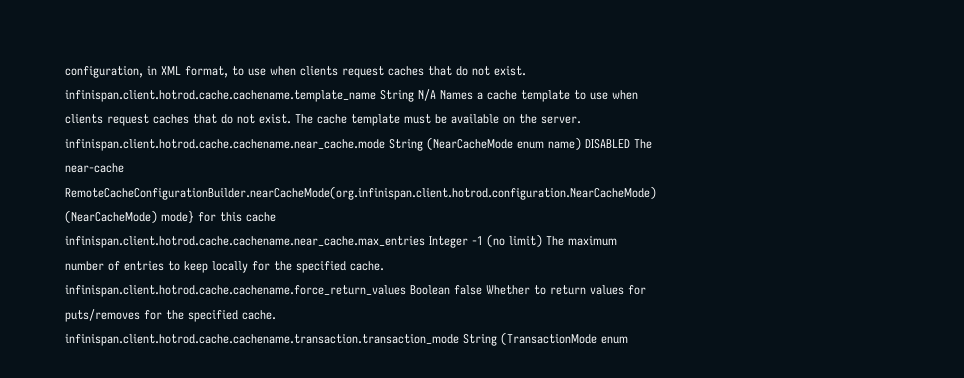configuration, in XML format, to use when clients request caches that do not exist.
infinispan.client.hotrod.cache.cachename.template_name String N/A Names a cache template to use when clients request caches that do not exist. The cache template must be available on the server.
infinispan.client.hotrod.cache.cachename.near_cache.mode String (NearCacheMode enum name) DISABLED The near-cache RemoteCacheConfigurationBuilder.nearCacheMode(org.infinispan.client.hotrod.configuration.NearCacheMode) (NearCacheMode) mode} for this cache
infinispan.client.hotrod.cache.cachename.near_cache.max_entries Integer -1 (no limit) The maximum number of entries to keep locally for the specified cache.
infinispan.client.hotrod.cache.cachename.force_return_values Boolean false Whether to return values for puts/removes for the specified cache.
infinispan.client.hotrod.cache.cachename.transaction.transaction_mode String (TransactionMode enum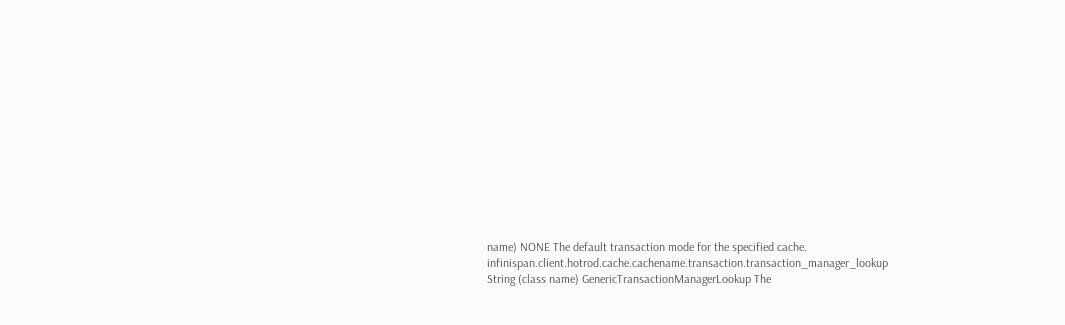name) NONE The default transaction mode for the specified cache.
infinispan.client.hotrod.cache.cachename.transaction.transaction_manager_lookup String (class name) GenericTransactionManagerLookup The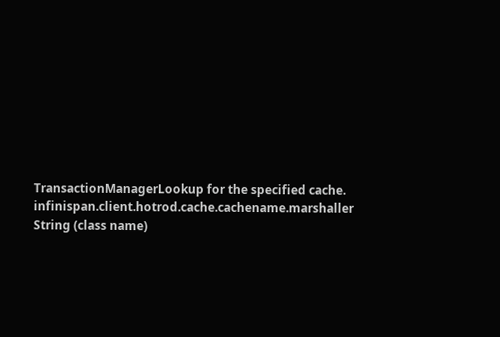TransactionManagerLookup for the specified cache.
infinispan.client.hotrod.cache.cachename.marshaller String (class name)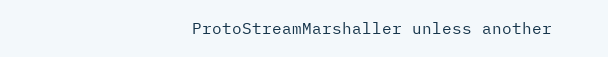ProtoStreamMarshaller unless another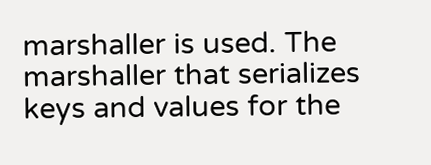marshaller is used. The marshaller that serializes keys and values for the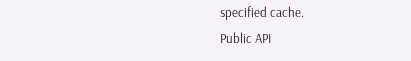specified cache.
Public API